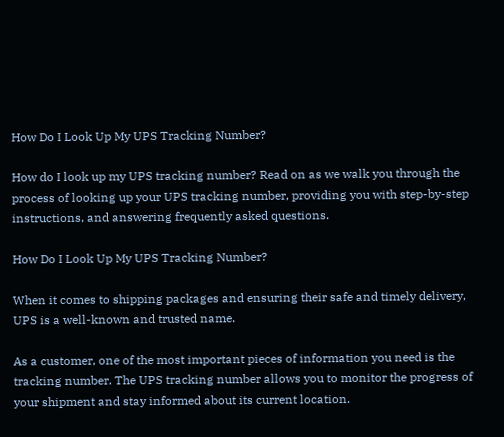How Do I Look Up My UPS Tracking Number?

How do I look up my UPS tracking number? Read on as we walk you through the process of looking up your UPS tracking number, providing you with step-by-step instructions, and answering frequently asked questions.

How Do I Look Up My UPS Tracking Number?

When it comes to shipping packages and ensuring their safe and timely delivery, UPS is a well-known and trusted name.

As a customer, one of the most important pieces of information you need is the tracking number. The UPS tracking number allows you to monitor the progress of your shipment and stay informed about its current location.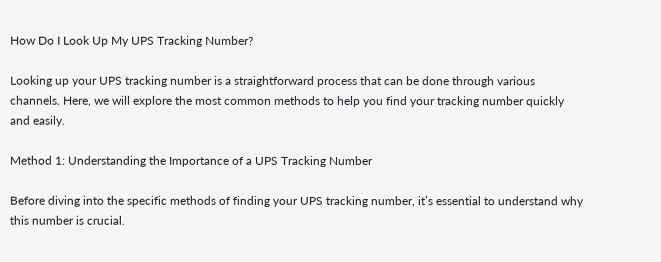How Do I Look Up My UPS Tracking Number?

Looking up your UPS tracking number is a straightforward process that can be done through various channels. Here, we will explore the most common methods to help you find your tracking number quickly and easily.

Method 1: Understanding the Importance of a UPS Tracking Number

Before diving into the specific methods of finding your UPS tracking number, it’s essential to understand why this number is crucial.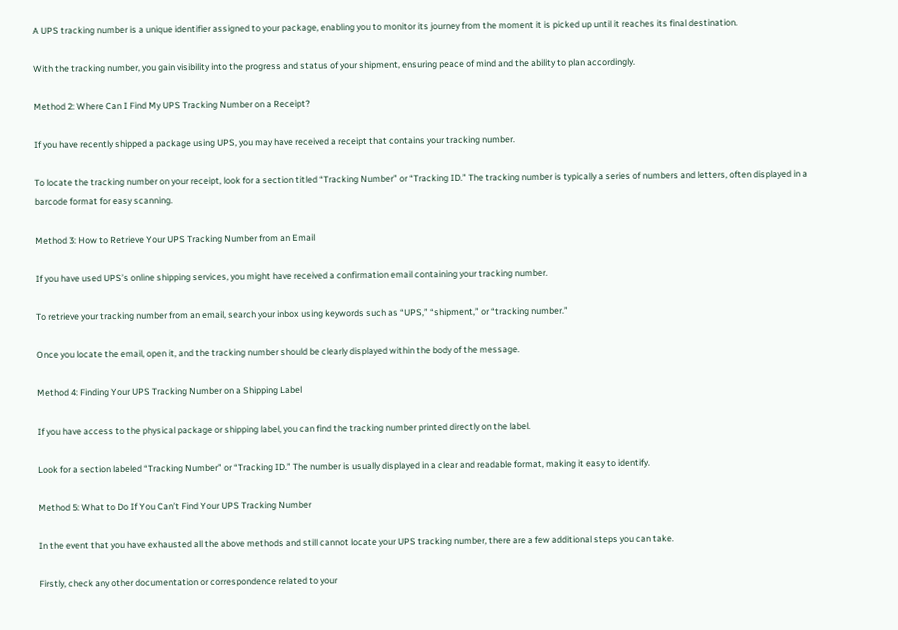A UPS tracking number is a unique identifier assigned to your package, enabling you to monitor its journey from the moment it is picked up until it reaches its final destination.

With the tracking number, you gain visibility into the progress and status of your shipment, ensuring peace of mind and the ability to plan accordingly.

Method 2: Where Can I Find My UPS Tracking Number on a Receipt?

If you have recently shipped a package using UPS, you may have received a receipt that contains your tracking number.

To locate the tracking number on your receipt, look for a section titled “Tracking Number” or “Tracking ID.” The tracking number is typically a series of numbers and letters, often displayed in a barcode format for easy scanning.

Method 3: How to Retrieve Your UPS Tracking Number from an Email

If you have used UPS’s online shipping services, you might have received a confirmation email containing your tracking number.

To retrieve your tracking number from an email, search your inbox using keywords such as “UPS,” “shipment,” or “tracking number.”

Once you locate the email, open it, and the tracking number should be clearly displayed within the body of the message.

Method 4: Finding Your UPS Tracking Number on a Shipping Label

If you have access to the physical package or shipping label, you can find the tracking number printed directly on the label.

Look for a section labeled “Tracking Number” or “Tracking ID.” The number is usually displayed in a clear and readable format, making it easy to identify.

Method 5: What to Do If You Can’t Find Your UPS Tracking Number

In the event that you have exhausted all the above methods and still cannot locate your UPS tracking number, there are a few additional steps you can take.

Firstly, check any other documentation or correspondence related to your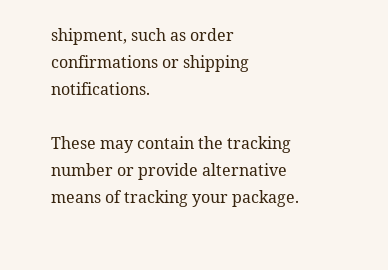shipment, such as order confirmations or shipping notifications.

These may contain the tracking number or provide alternative means of tracking your package.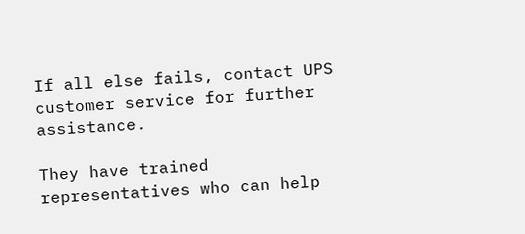If all else fails, contact UPS customer service for further assistance.

They have trained representatives who can help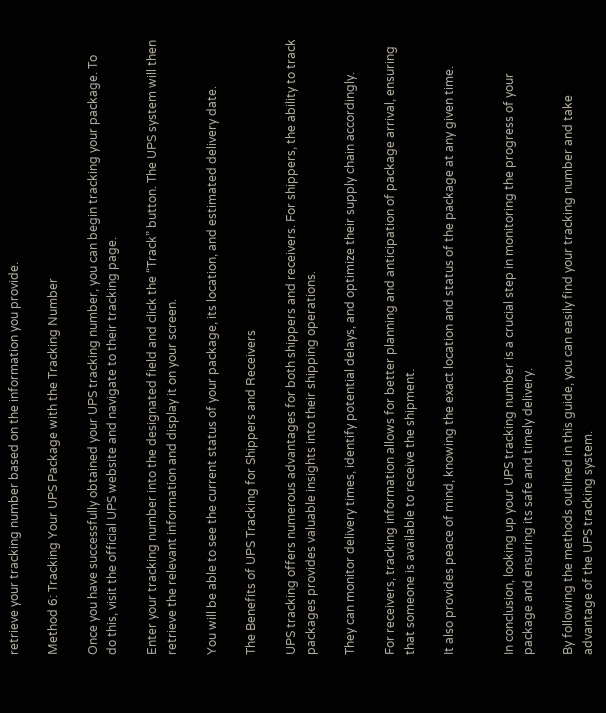retrieve your tracking number based on the information you provide.

Method 6: Tracking Your UPS Package with the Tracking Number

Once you have successfully obtained your UPS tracking number, you can begin tracking your package. To do this, visit the official UPS website and navigate to their tracking page.

Enter your tracking number into the designated field and click the “Track” button. The UPS system will then retrieve the relevant information and display it on your screen.

You will be able to see the current status of your package, its location, and estimated delivery date.

The Benefits of UPS Tracking for Shippers and Receivers

UPS tracking offers numerous advantages for both shippers and receivers. For shippers, the ability to track packages provides valuable insights into their shipping operations.

They can monitor delivery times, identify potential delays, and optimize their supply chain accordingly.

For receivers, tracking information allows for better planning and anticipation of package arrival, ensuring that someone is available to receive the shipment.

It also provides peace of mind, knowing the exact location and status of the package at any given time.


In conclusion, looking up your UPS tracking number is a crucial step in monitoring the progress of your package and ensuring its safe and timely delivery.

By following the methods outlined in this guide, you can easily find your tracking number and take advantage of the UPS tracking system.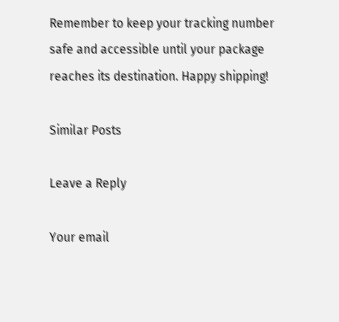Remember to keep your tracking number safe and accessible until your package reaches its destination. Happy shipping!

Similar Posts

Leave a Reply

Your email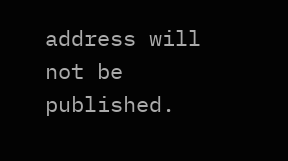address will not be published.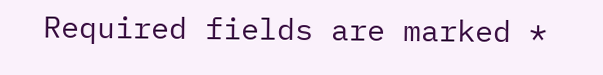Required fields are marked *